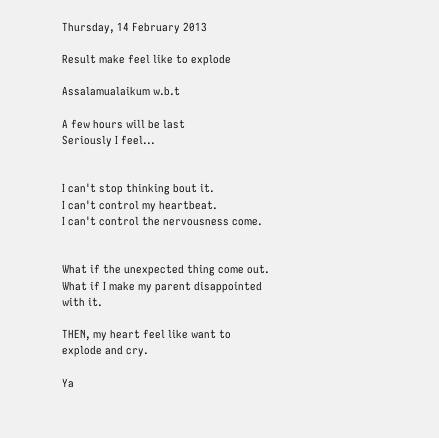Thursday, 14 February 2013

Result make feel like to explode

Assalamualaikum w.b.t

A few hours will be last
Seriously I feel...


I can't stop thinking bout it.
I can't control my heartbeat.
I can't control the nervousness come.


What if the unexpected thing come out.
What if I make my parent disappointed with it.

THEN, my heart feel like want to explode and cry.

Ya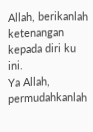Allah, berikanlah ketenangan kepada diri ku ini.
Ya Allah, permudahkanlah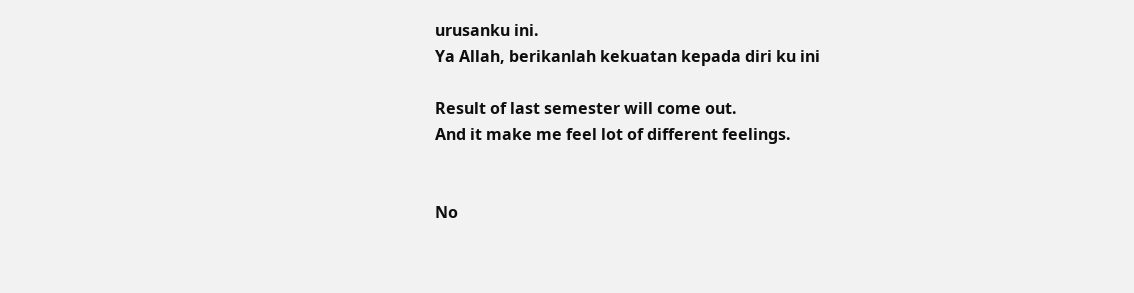urusanku ini.
Ya Allah, berikanlah kekuatan kepada diri ku ini

Result of last semester will come out.
And it make me feel lot of different feelings.


No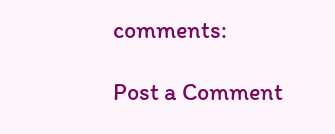comments:

Post a Comment